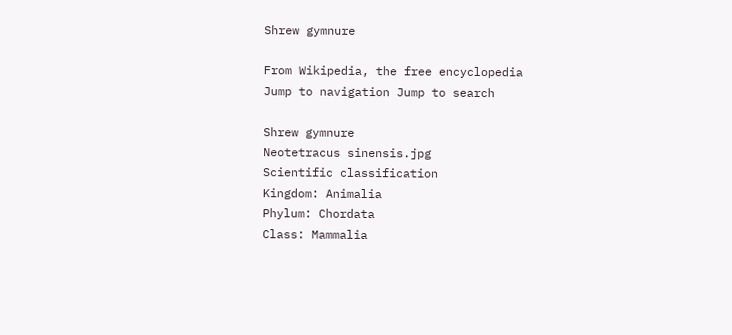Shrew gymnure

From Wikipedia, the free encyclopedia
Jump to navigation Jump to search

Shrew gymnure
Neotetracus sinensis.jpg
Scientific classification
Kingdom: Animalia
Phylum: Chordata
Class: Mammalia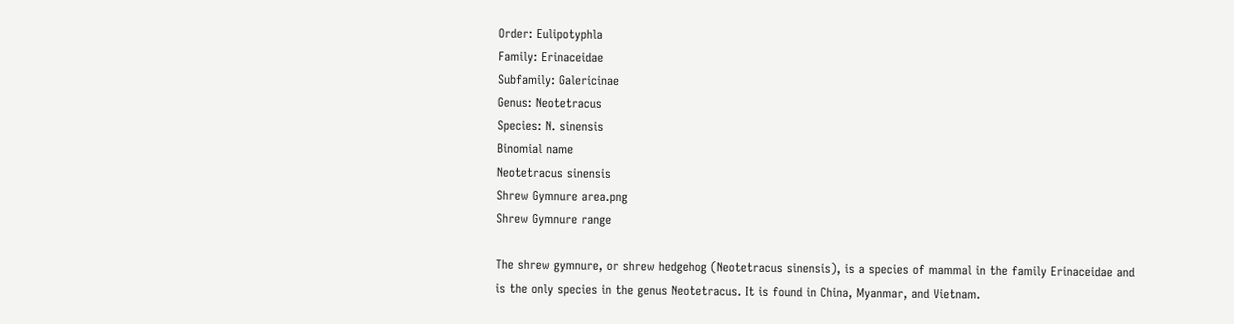Order: Eulipotyphla
Family: Erinaceidae
Subfamily: Galericinae
Genus: Neotetracus
Species: N. sinensis
Binomial name
Neotetracus sinensis
Shrew Gymnure area.png
Shrew Gymnure range

The shrew gymnure, or shrew hedgehog (Neotetracus sinensis), is a species of mammal in the family Erinaceidae and is the only species in the genus Neotetracus. It is found in China, Myanmar, and Vietnam.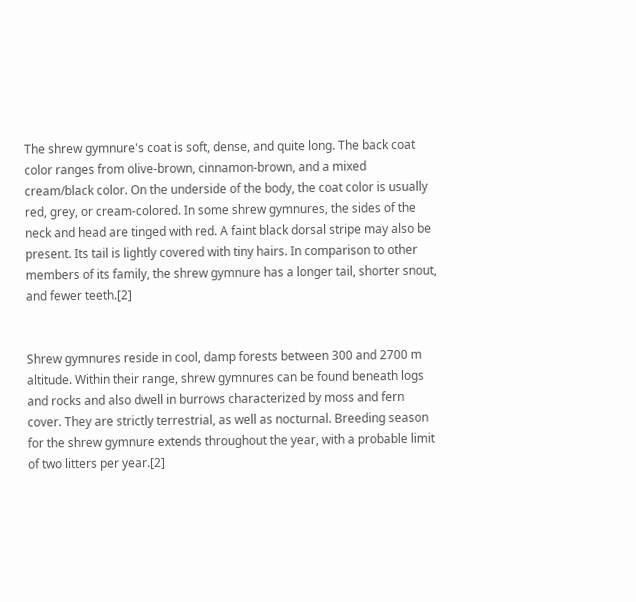The shrew gymnure's coat is soft, dense, and quite long. The back coat color ranges from olive-brown, cinnamon-brown, and a mixed cream/black color. On the underside of the body, the coat color is usually red, grey, or cream-colored. In some shrew gymnures, the sides of the neck and head are tinged with red. A faint black dorsal stripe may also be present. Its tail is lightly covered with tiny hairs. In comparison to other members of its family, the shrew gymnure has a longer tail, shorter snout, and fewer teeth.[2]


Shrew gymnures reside in cool, damp forests between 300 and 2700 m altitude. Within their range, shrew gymnures can be found beneath logs and rocks and also dwell in burrows characterized by moss and fern cover. They are strictly terrestrial, as well as nocturnal. Breeding season for the shrew gymnure extends throughout the year, with a probable limit of two litters per year.[2]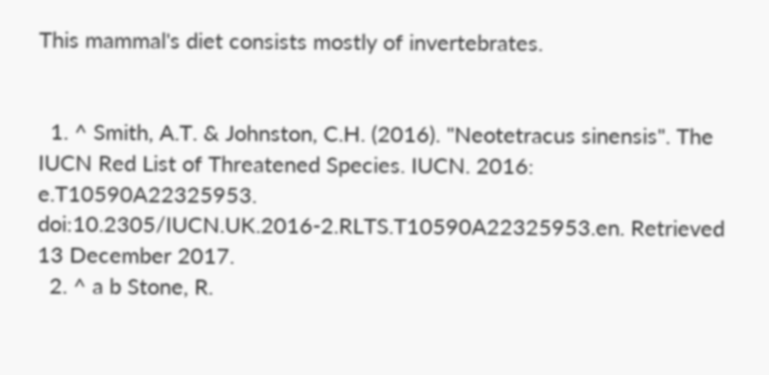This mammal's diet consists mostly of invertebrates.


  1. ^ Smith, A.T. & Johnston, C.H. (2016). "Neotetracus sinensis". The IUCN Red List of Threatened Species. IUCN. 2016: e.T10590A22325953. doi:10.2305/IUCN.UK.2016-2.RLTS.T10590A22325953.en. Retrieved 13 December 2017.
  2. ^ a b Stone, R.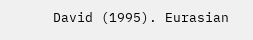David (1995). Eurasian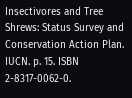Insectivores and Tree Shrews: Status Survey and Conservation Action Plan. IUCN. p. 15. ISBN 2-8317-0062-0.